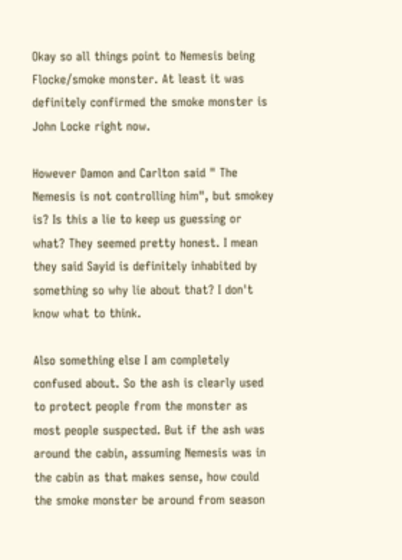Okay so all things point to Nemesis being Flocke/smoke monster. At least it was definitely confirmed the smoke monster is John Locke right now.

However Damon and Carlton said " The Nemesis is not controlling him", but smokey is? Is this a lie to keep us guessing or what? They seemed pretty honest. I mean they said Sayid is definitely inhabited by something so why lie about that? I don't know what to think.

Also something else I am completely confused about. So the ash is clearly used to protect people from the monster as most people suspected. But if the ash was around the cabin, assuming Nemesis was in the cabin as that makes sense, how could the smoke monster be around from season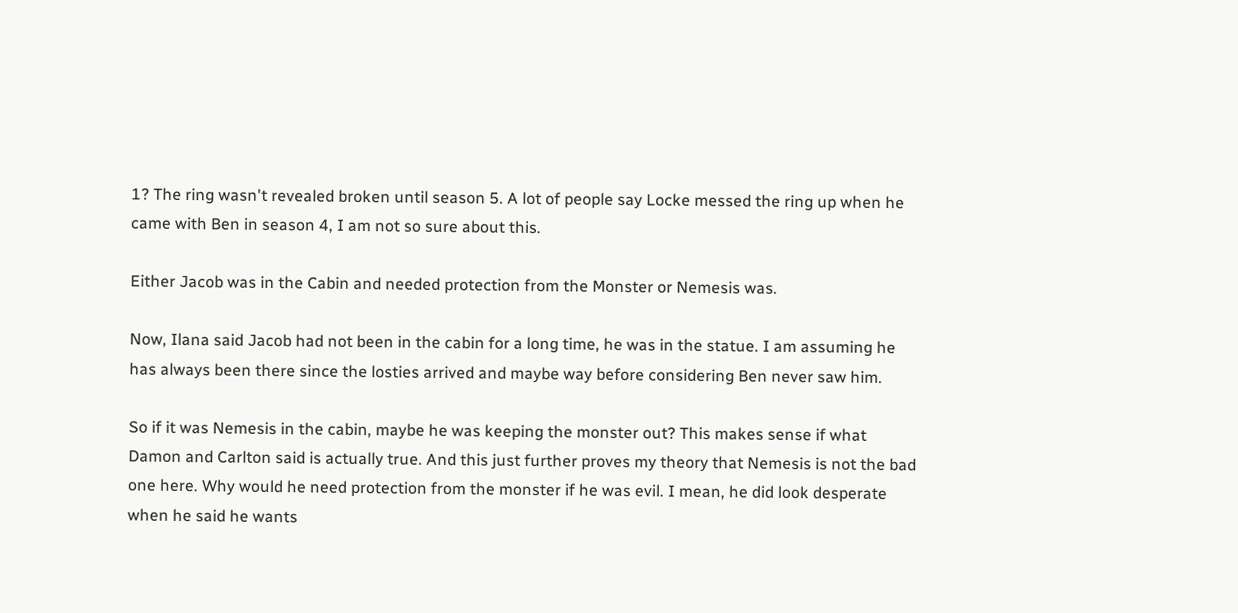1? The ring wasn't revealed broken until season 5. A lot of people say Locke messed the ring up when he came with Ben in season 4, I am not so sure about this.

Either Jacob was in the Cabin and needed protection from the Monster or Nemesis was.

Now, Ilana said Jacob had not been in the cabin for a long time, he was in the statue. I am assuming he has always been there since the losties arrived and maybe way before considering Ben never saw him.

So if it was Nemesis in the cabin, maybe he was keeping the monster out? This makes sense if what Damon and Carlton said is actually true. And this just further proves my theory that Nemesis is not the bad one here. Why would he need protection from the monster if he was evil. I mean, he did look desperate when he said he wants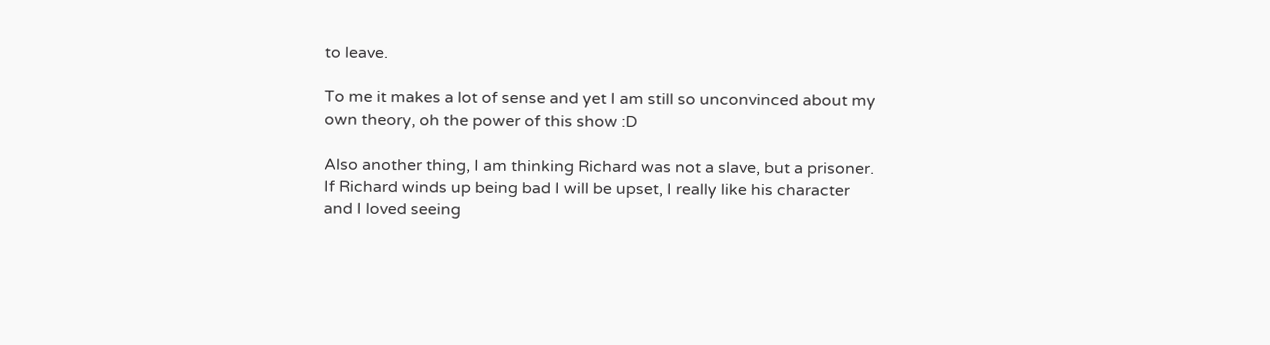to leave.

To me it makes a lot of sense and yet I am still so unconvinced about my own theory, oh the power of this show :D

Also another thing, I am thinking Richard was not a slave, but a prisoner. If Richard winds up being bad I will be upset, I really like his character and I loved seeing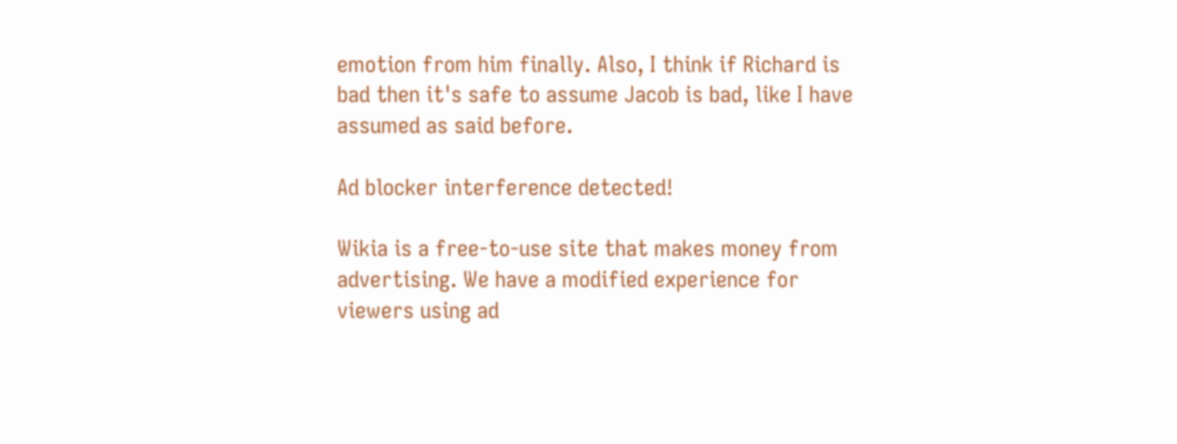emotion from him finally. Also, I think if Richard is bad then it's safe to assume Jacob is bad, like I have assumed as said before.

Ad blocker interference detected!

Wikia is a free-to-use site that makes money from advertising. We have a modified experience for viewers using ad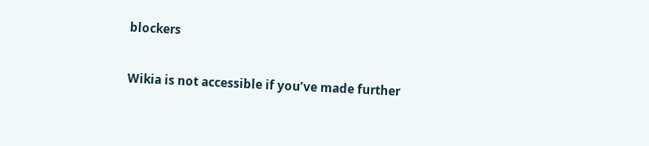blockers

Wikia is not accessible if you’ve made further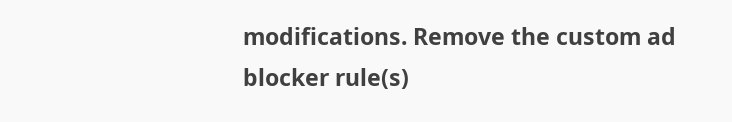modifications. Remove the custom ad blocker rule(s)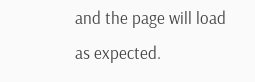and the page will load as expected.